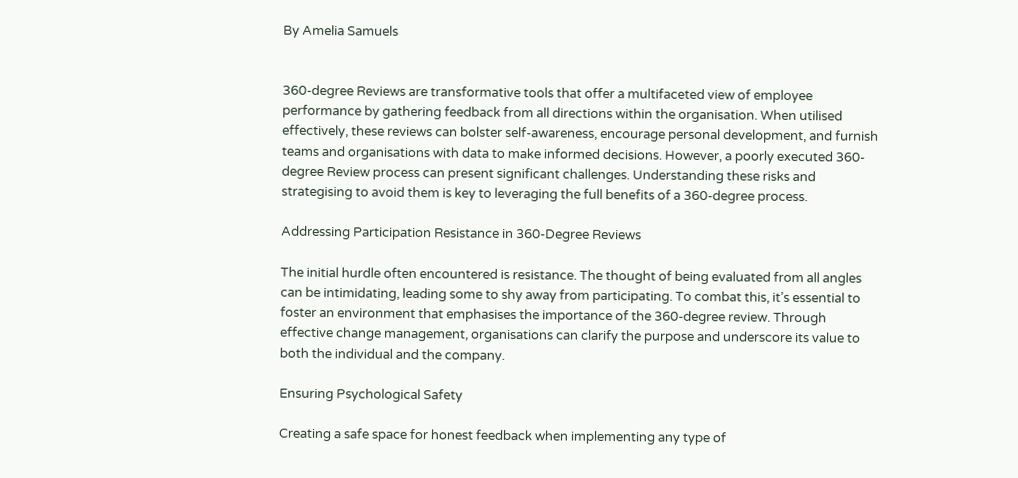By Amelia Samuels


360-degree Reviews are transformative tools that offer a multifaceted view of employee performance by gathering feedback from all directions within the organisation. When utilised effectively, these reviews can bolster self-awareness, encourage personal development, and furnish teams and organisations with data to make informed decisions. However, a poorly executed 360-degree Review process can present significant challenges. Understanding these risks and strategising to avoid them is key to leveraging the full benefits of a 360-degree process.

Addressing Participation Resistance in 360-Degree Reviews

The initial hurdle often encountered is resistance. The thought of being evaluated from all angles can be intimidating, leading some to shy away from participating. To combat this, it’s essential to foster an environment that emphasises the importance of the 360-degree review. Through effective change management, organisations can clarify the purpose and underscore its value to both the individual and the company.

Ensuring Psychological Safety

Creating a safe space for honest feedback when implementing any type of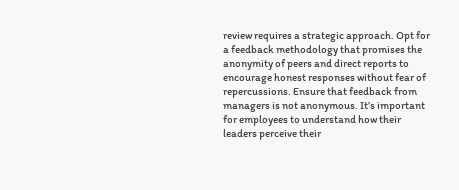review requires a strategic approach. Opt for a feedback methodology that promises the anonymity of peers and direct reports to encourage honest responses without fear of repercussions. Ensure that feedback from managers is not anonymous. It’s important for employees to understand how their leaders perceive their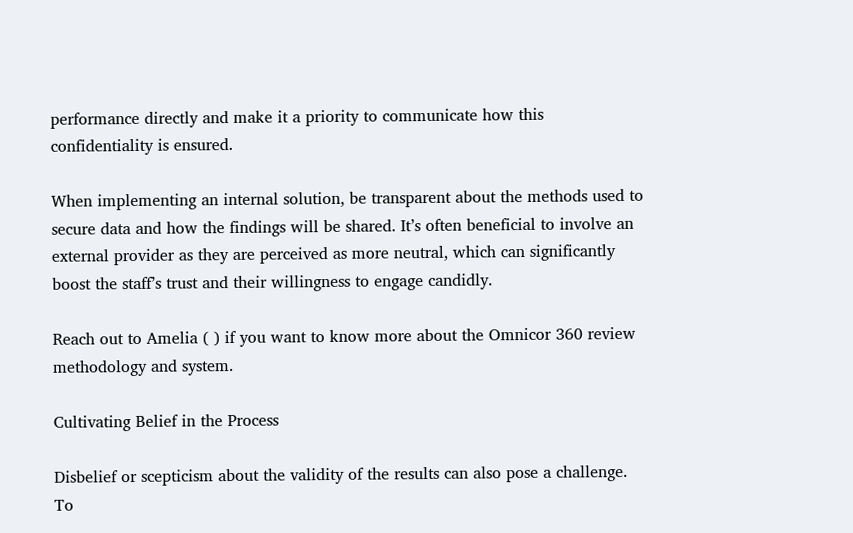performance directly and make it a priority to communicate how this confidentiality is ensured.

When implementing an internal solution, be transparent about the methods used to secure data and how the findings will be shared. It’s often beneficial to involve an external provider as they are perceived as more neutral, which can significantly boost the staff’s trust and their willingness to engage candidly.

Reach out to Amelia ( ) if you want to know more about the Omnicor 360 review methodology and system.

Cultivating Belief in the Process

Disbelief or scepticism about the validity of the results can also pose a challenge. To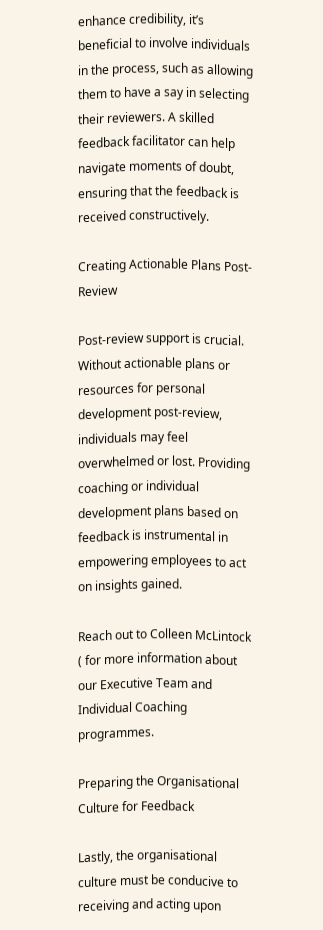enhance credibility, it’s beneficial to involve individuals in the process, such as allowing them to have a say in selecting their reviewers. A skilled feedback facilitator can help navigate moments of doubt, ensuring that the feedback is received constructively.

Creating Actionable Plans Post-Review

Post-review support is crucial. Without actionable plans or resources for personal development post-review, individuals may feel overwhelmed or lost. Providing coaching or individual development plans based on feedback is instrumental in empowering employees to act on insights gained.

Reach out to Colleen McLintock ( for more information about our Executive Team and Individual Coaching programmes.

Preparing the Organisational Culture for Feedback

Lastly, the organisational culture must be conducive to receiving and acting upon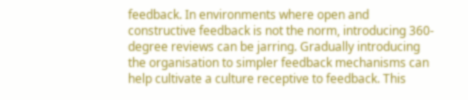feedback. In environments where open and constructive feedback is not the norm, introducing 360-degree reviews can be jarring. Gradually introducing the organisation to simpler feedback mechanisms can help cultivate a culture receptive to feedback. This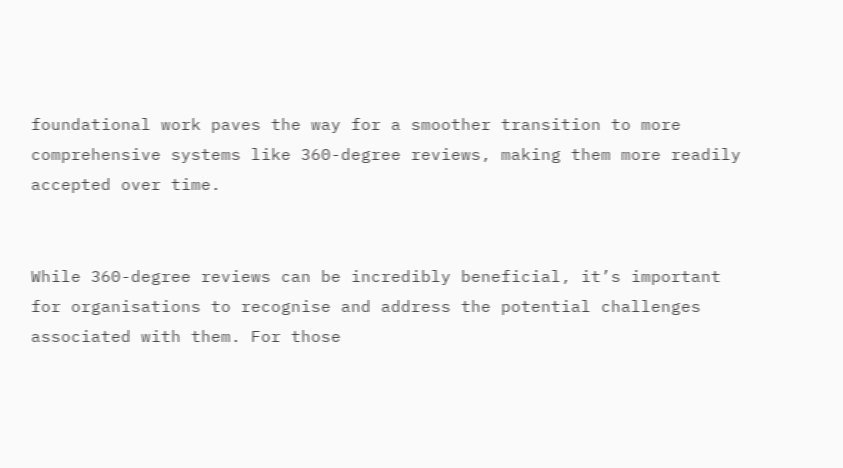foundational work paves the way for a smoother transition to more comprehensive systems like 360-degree reviews, making them more readily accepted over time.


While 360-degree reviews can be incredibly beneficial, it’s important for organisations to recognise and address the potential challenges associated with them. For those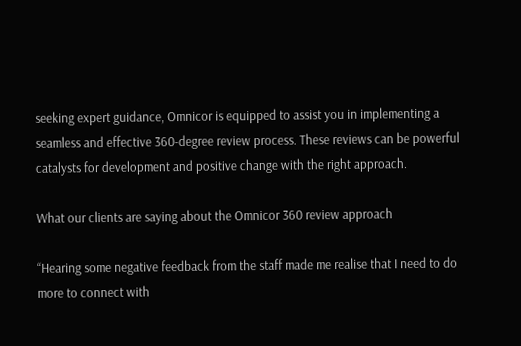seeking expert guidance, Omnicor is equipped to assist you in implementing a seamless and effective 360-degree review process. These reviews can be powerful catalysts for development and positive change with the right approach.

What our clients are saying about the Omnicor 360 review approach

“Hearing some negative feedback from the staff made me realise that I need to do more to connect with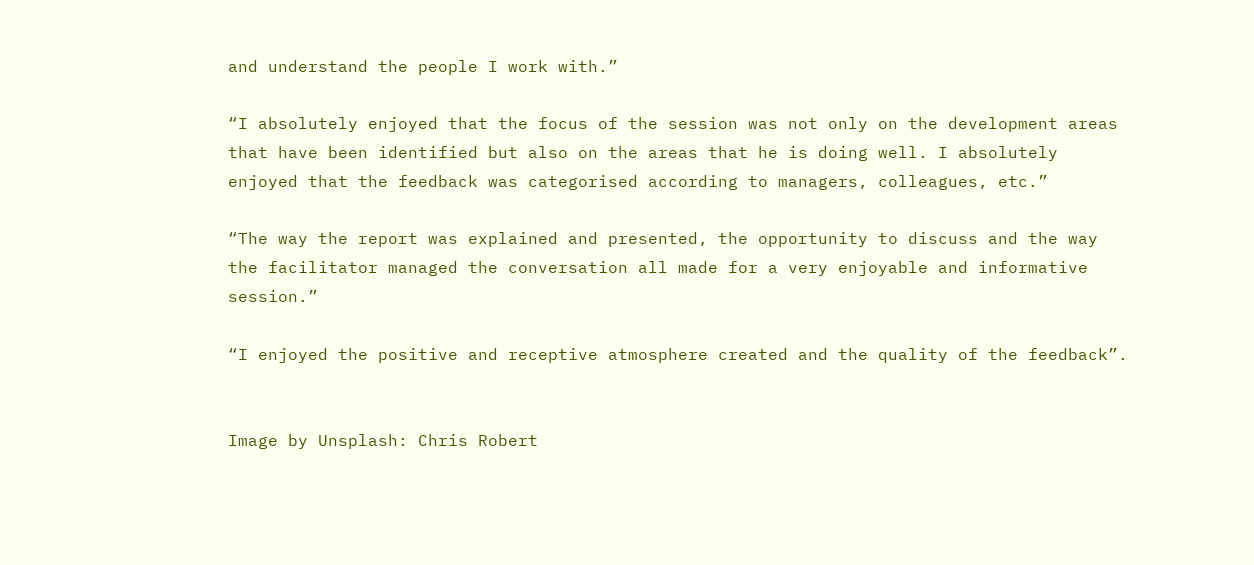and understand the people I work with.”

“I absolutely enjoyed that the focus of the session was not only on the development areas that have been identified but also on the areas that he is doing well. I absolutely enjoyed that the feedback was categorised according to managers, colleagues, etc.”

“The way the report was explained and presented, the opportunity to discuss and the way the facilitator managed the conversation all made for a very enjoyable and informative session.”

“I enjoyed the positive and receptive atmosphere created and the quality of the feedback”.


Image by Unsplash: Chris Robert